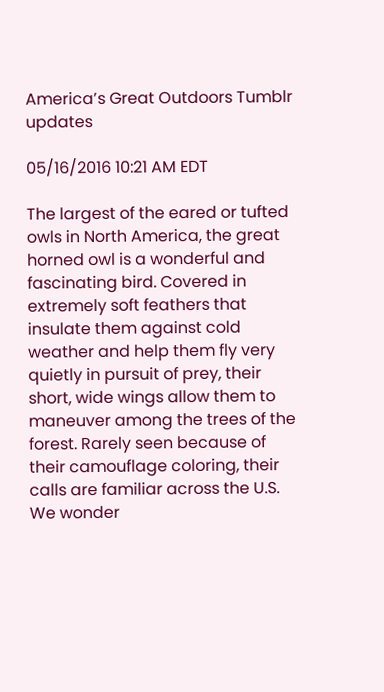America’s Great Outdoors Tumblr updates

05/16/2016 10:21 AM EDT

The largest of the eared or tufted owls in North America, the great horned owl is a wonderful and fascinating bird. Covered in extremely soft feathers that insulate them against cold weather and help them fly very quietly in pursuit of prey, their short, wide wings allow them to maneuver among the trees of the forest. Rarely seen because of their camouflage coloring, their calls are familiar across the U.S. We wonder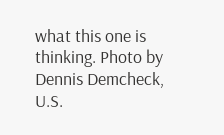what this one is thinking. Photo by Dennis Demcheck, U.S.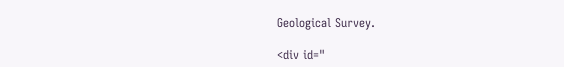Geological Survey.

<div id="